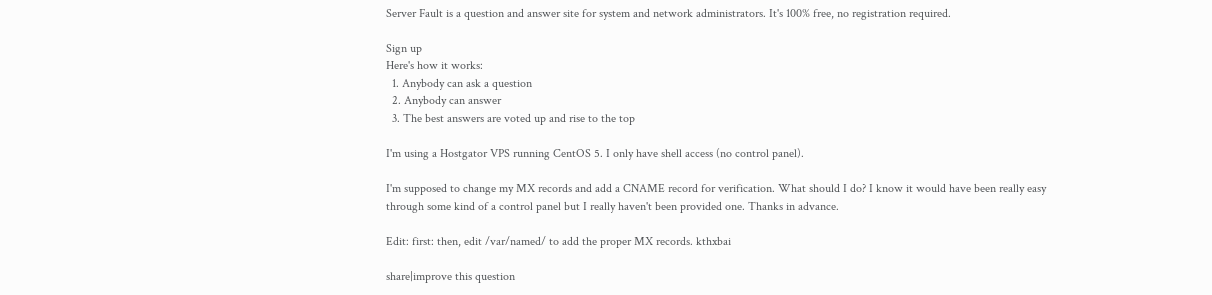Server Fault is a question and answer site for system and network administrators. It's 100% free, no registration required.

Sign up
Here's how it works:
  1. Anybody can ask a question
  2. Anybody can answer
  3. The best answers are voted up and rise to the top

I'm using a Hostgator VPS running CentOS 5. I only have shell access (no control panel).

I'm supposed to change my MX records and add a CNAME record for verification. What should I do? I know it would have been really easy through some kind of a control panel but I really haven't been provided one. Thanks in advance.

Edit: first: then, edit /var/named/ to add the proper MX records. kthxbai

share|improve this question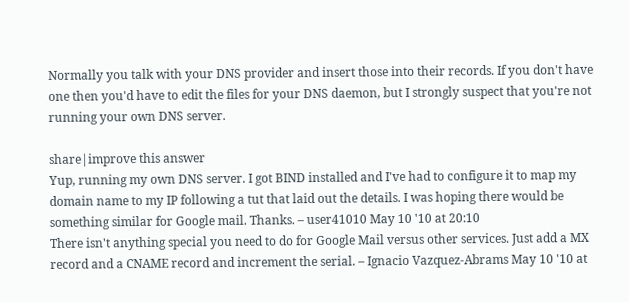Normally you talk with your DNS provider and insert those into their records. If you don't have one then you'd have to edit the files for your DNS daemon, but I strongly suspect that you're not running your own DNS server.

share|improve this answer
Yup, running my own DNS server. I got BIND installed and I've had to configure it to map my domain name to my IP following a tut that laid out the details. I was hoping there would be something similar for Google mail. Thanks. – user41010 May 10 '10 at 20:10
There isn't anything special you need to do for Google Mail versus other services. Just add a MX record and a CNAME record and increment the serial. – Ignacio Vazquez-Abrams May 10 '10 at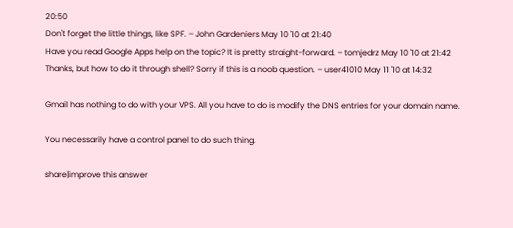20:50
Don't forget the little things, like SPF. – John Gardeniers May 10 '10 at 21:40
Have you read Google Apps help on the topic? It is pretty straight-forward. – tomjedrz May 10 '10 at 21:42
Thanks, but how to do it through shell? Sorry if this is a noob question. – user41010 May 11 '10 at 14:32

Gmail has nothing to do with your VPS. All you have to do is modify the DNS entries for your domain name.

You necessarily have a control panel to do such thing.

share|improve this answer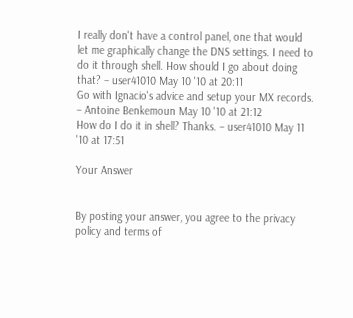I really don't have a control panel, one that would let me graphically change the DNS settings. I need to do it through shell. How should I go about doing that? – user41010 May 10 '10 at 20:11
Go with Ignacio's advice and setup your MX records. – Antoine Benkemoun May 10 '10 at 21:12
How do I do it in shell? Thanks. – user41010 May 11 '10 at 17:51

Your Answer


By posting your answer, you agree to the privacy policy and terms of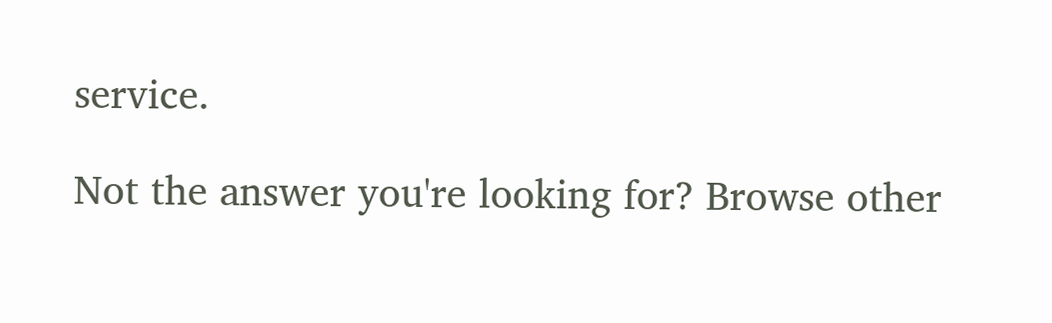service.

Not the answer you're looking for? Browse other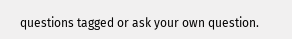questions tagged or ask your own question.